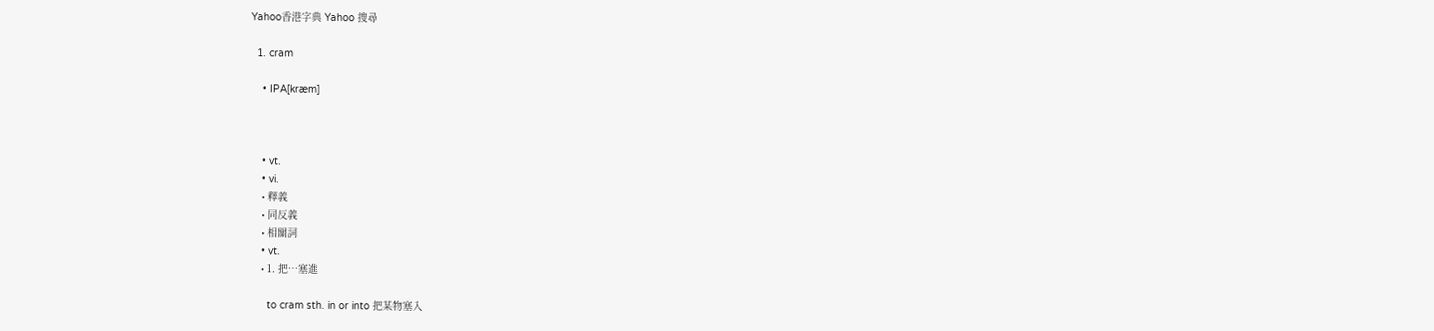Yahoo香港字典 Yahoo 搜尋

  1. cram

    • IPA[kræm]



    • vt.
    • vi.
    • 釋義
    • 同反義
    • 相關詞
    • vt.
    • 1. 把…塞進

      to cram sth. in or into 把某物塞入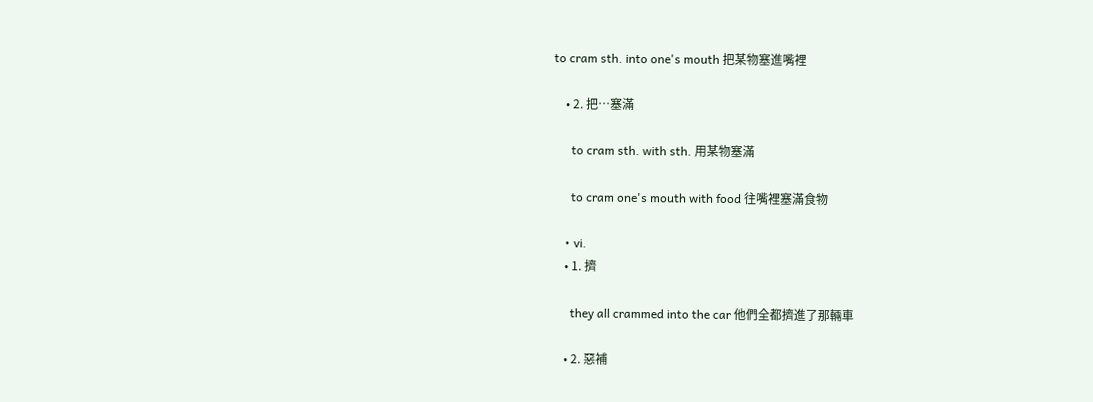to cram sth. into one's mouth 把某物塞進嘴裡

    • 2. 把…塞滿

      to cram sth. with sth. 用某物塞滿

      to cram one's mouth with food 往嘴裡塞滿食物

    • vi.
    • 1. 擠

      they all crammed into the car 他們全都擠進了那輛車

    • 2. 惡補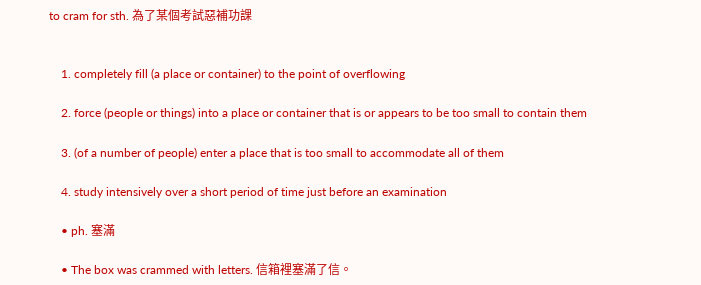to cram for sth. 為了某個考試惡補功課


    1. completely fill (a place or container) to the point of overflowing

    2. force (people or things) into a place or container that is or appears to be too small to contain them

    3. (of a number of people) enter a place that is too small to accommodate all of them

    4. study intensively over a short period of time just before an examination

    • ph. 塞滿

    • The box was crammed with letters. 信箱裡塞滿了信。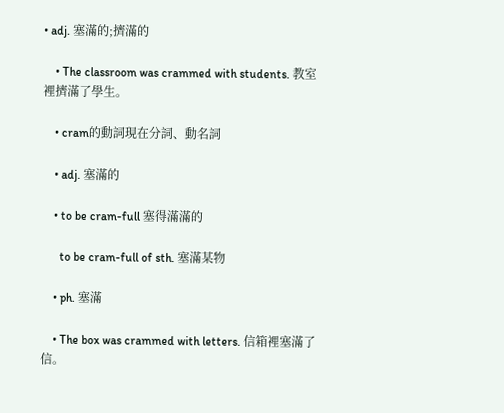• adj. 塞滿的;擠滿的

    • The classroom was crammed with students. 教室裡擠滿了學生。

    • cram的動詞現在分詞、動名詞

    • adj. 塞滿的

    • to be cram-full 塞得滿滿的

      to be cram-full of sth. 塞滿某物

    • ph. 塞滿

    • The box was crammed with letters. 信箱裡塞滿了信。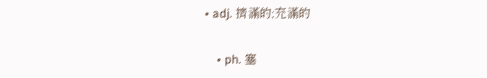• adj. 擠滿的;充滿的

    • ph. 塞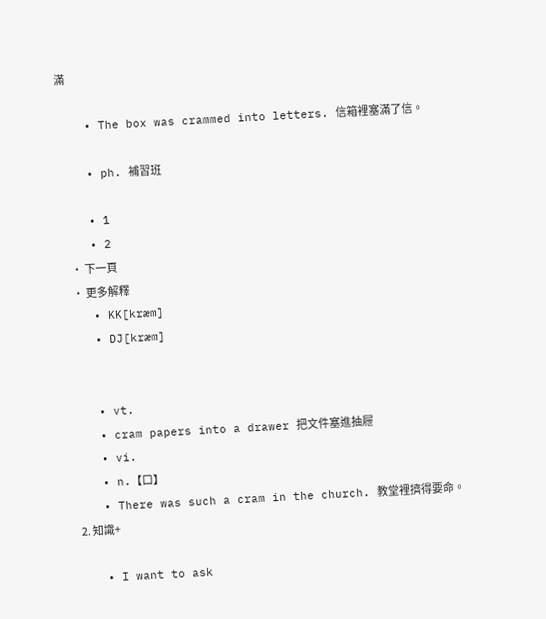滿

    • The box was crammed into letters. 信箱裡塞滿了信。

    • ph. 補習班

    • 1
    • 2
    • 下一頁
    • 更多解釋
    • KK[kræm]
    • DJ[kræm]


    • vt.
    • cram papers into a drawer 把文件塞進抽屜
    • vi.
    • n.【口】
    • There was such a cram in the church. 教堂裡擠得要命。
  2. 知識+

    • I want to ask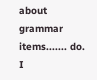about grammar items....... do. I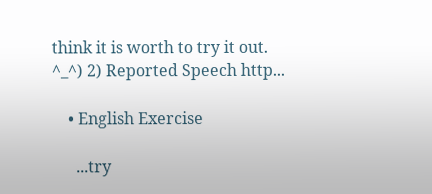think it is worth to try it out. ^_^) 2) Reported Speech http...

    • English Exercise

      ...try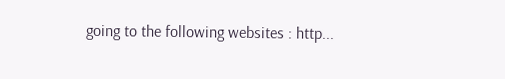going to the following websites : http...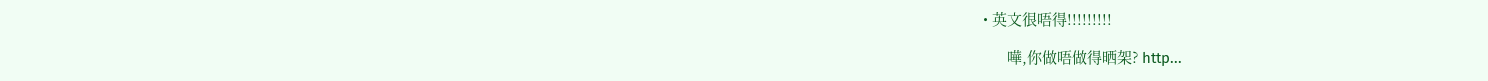• 英文很唔得!!!!!!!!!

      嘩,你做唔做得晒架? http...